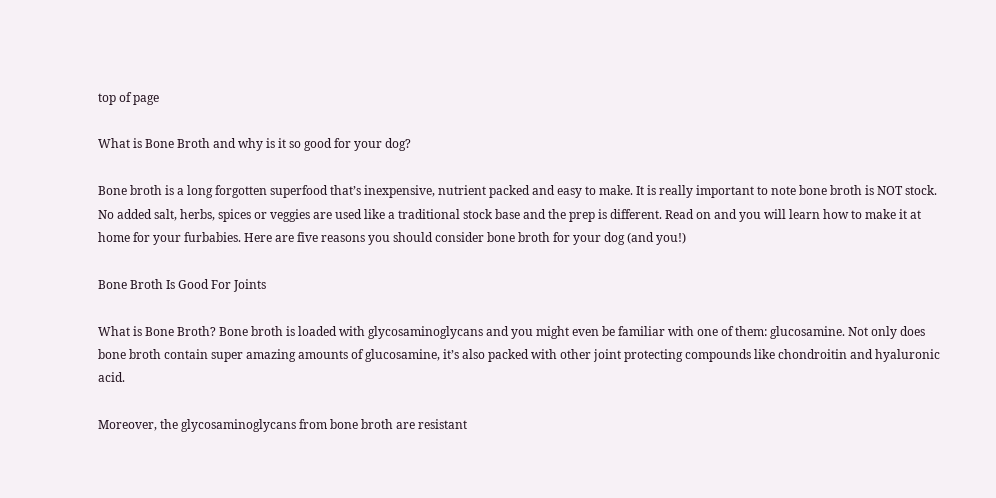top of page

What is Bone Broth and why is it so good for your dog?

Bone broth is a long forgotten superfood that’s inexpensive, nutrient packed and easy to make. It is really important to note bone broth is NOT stock. No added salt, herbs, spices or veggies are used like a traditional stock base and the prep is different. Read on and you will learn how to make it at home for your furbabies. Here are five reasons you should consider bone broth for your dog (and you!)

Bone Broth Is Good For Joints

What is Bone Broth? Bone broth is loaded with glycosaminoglycans and you might even be familiar with one of them: glucosamine. Not only does bone broth contain super amazing amounts of glucosamine, it’s also packed with other joint protecting compounds like chondroitin and hyaluronic acid.

Moreover, the glycosaminoglycans from bone broth are resistant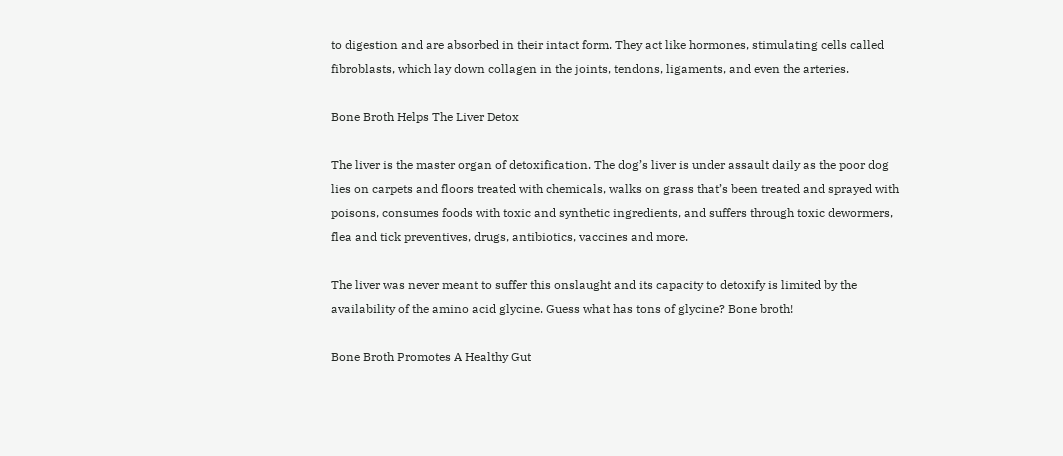to digestion and are absorbed in their intact form. They act like hormones, stimulating cells called fibroblasts, which lay down collagen in the joints, tendons, ligaments, and even the arteries.

Bone Broth Helps The Liver Detox

The liver is the master organ of detoxification. The dog’s liver is under assault daily as the poor dog lies on carpets and floors treated with chemicals, walks on grass that’s been treated and sprayed with poisons, consumes foods with toxic and synthetic ingredients, and suffers through toxic dewormers, flea and tick preventives, drugs, antibiotics, vaccines and more.

The liver was never meant to suffer this onslaught and its capacity to detoxify is limited by the availability of the amino acid glycine. Guess what has tons of glycine? Bone broth!

Bone Broth Promotes A Healthy Gut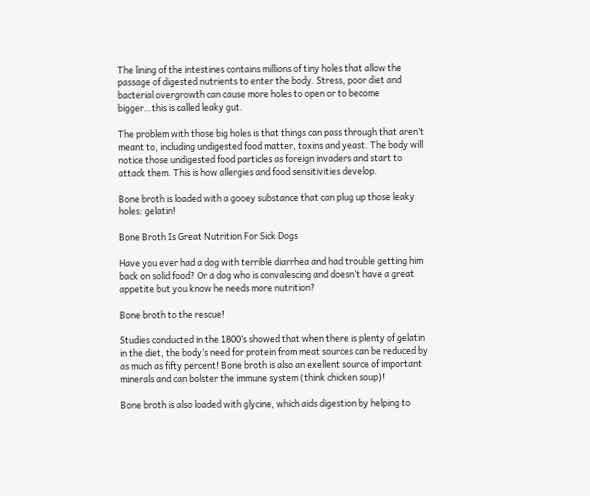The lining of the intestines contains millions of tiny holes that allow the passage of digested nutrients to enter the body. Stress, poor diet and bacterial overgrowth can cause more holes to open or to become bigger…this is called leaky gut.

The problem with those big holes is that things can pass through that aren’t meant to, including undigested food matter, toxins and yeast. The body will notice those undigested food particles as foreign invaders and start to attack them. This is how allergies and food sensitivities develop.

Bone broth is loaded with a gooey substance that can plug up those leaky holes: gelatin!

Bone Broth Is Great Nutrition For Sick Dogs

Have you ever had a dog with terrible diarrhea and had trouble getting him back on solid food? Or a dog who is convalescing and doesn’t have a great appetite but you know he needs more nutrition?

Bone broth to the rescue!

Studies conducted in the 1800’s showed that when there is plenty of gelatin in the diet, the body’s need for protein from meat sources can be reduced by as much as fifty percent! Bone broth is also an exellent source of important minerals and can bolster the immune system (think chicken soup)!

Bone broth is also loaded with glycine, which aids digestion by helping to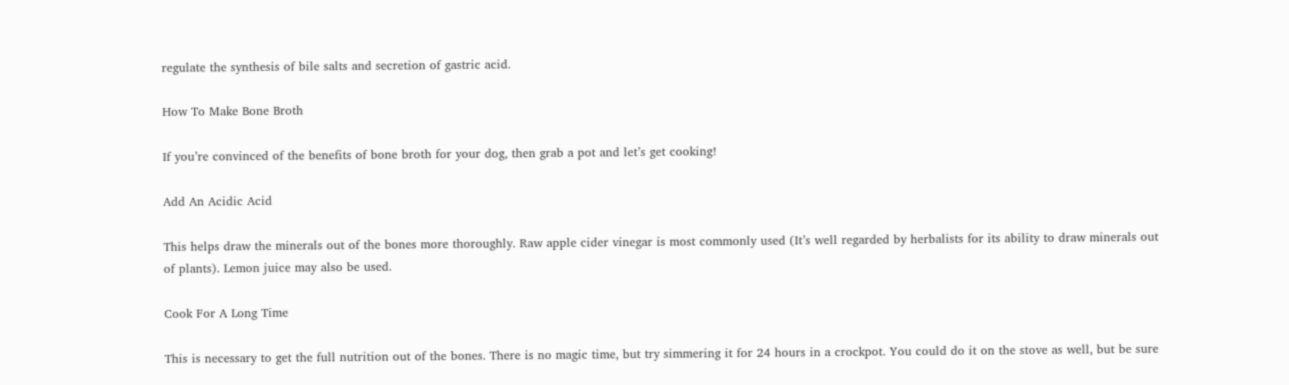regulate the synthesis of bile salts and secretion of gastric acid.

How To Make Bone Broth

If you’re convinced of the benefits of bone broth for your dog, then grab a pot and let’s get cooking!

Add An Acidic Acid

This helps draw the minerals out of the bones more thoroughly. Raw apple cider vinegar is most commonly used (It’s well regarded by herbalists for its ability to draw minerals out of plants). Lemon juice may also be used.

Cook For A Long Time

This is necessary to get the full nutrition out of the bones. There is no magic time, but try simmering it for 24 hours in a crockpot. You could do it on the stove as well, but be sure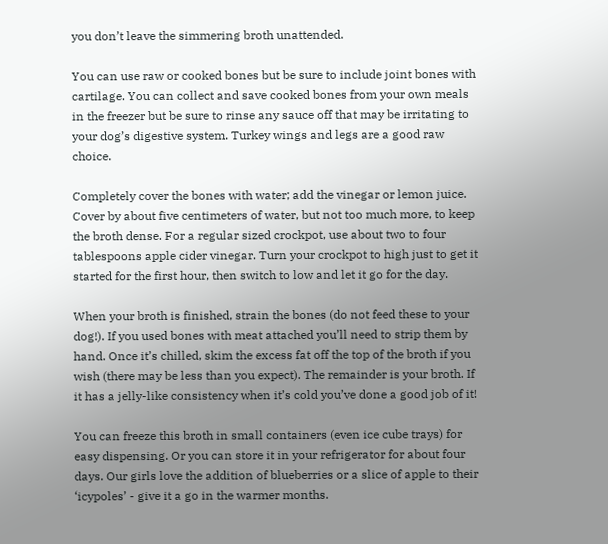you don’t leave the simmering broth unattended.

You can use raw or cooked bones but be sure to include joint bones with cartilage. You can collect and save cooked bones from your own meals in the freezer but be sure to rinse any sauce off that may be irritating to your dog’s digestive system. Turkey wings and legs are a good raw choice.

Completely cover the bones with water; add the vinegar or lemon juice. Cover by about five centimeters of water, but not too much more, to keep the broth dense. For a regular sized crockpot, use about two to four tablespoons apple cider vinegar. Turn your crockpot to high just to get it started for the first hour, then switch to low and let it go for the day.

When your broth is finished, strain the bones (do not feed these to your dog!). If you used bones with meat attached you’ll need to strip them by hand. Once it’s chilled, skim the excess fat off the top of the broth if you wish (there may be less than you expect). The remainder is your broth. If it has a jelly-like consistency when it’s cold you’ve done a good job of it!

You can freeze this broth in small containers (even ice cube trays) for easy dispensing. Or you can store it in your refrigerator for about four days. Our girls love the addition of blueberries or a slice of apple to their ‘icypoles’ - give it a go in the warmer months.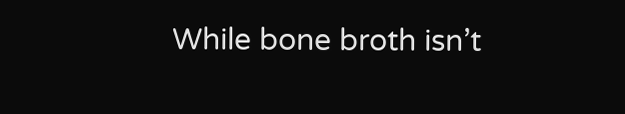While bone broth isn’t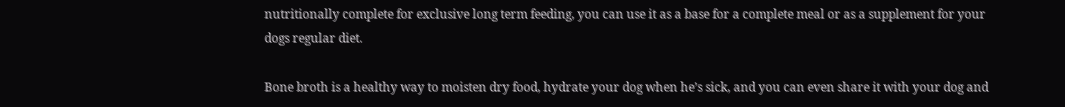nutritionally complete for exclusive long term feeding, you can use it as a base for a complete meal or as a supplement for your dogs regular diet.

Bone broth is a healthy way to moisten dry food, hydrate your dog when he’s sick, and you can even share it with your dog and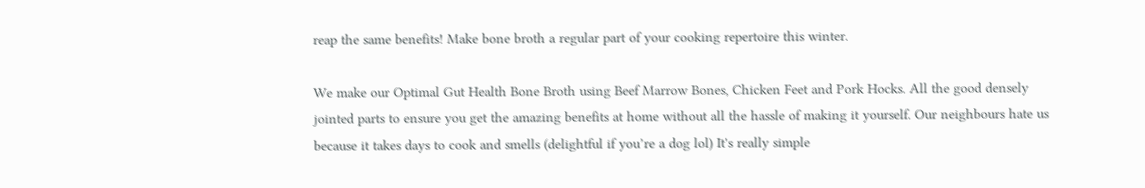reap the same benefits! Make bone broth a regular part of your cooking repertoire this winter.

We make our Optimal Gut Health Bone Broth using Beef Marrow Bones, Chicken Feet and Pork Hocks. All the good densely jointed parts to ensure you get the amazing benefits at home without all the hassle of making it yourself. Our neighbours hate us because it takes days to cook and smells (delightful if you’re a dog lol) It's really simple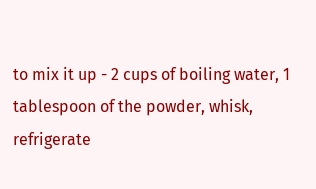to mix it up - 2 cups of boiling water, 1 tablespoon of the powder, whisk, refrigerate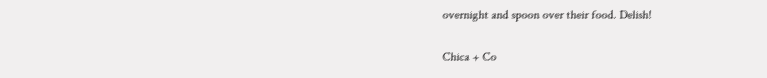overnight and spoon over their food. Delish!

Chica + Co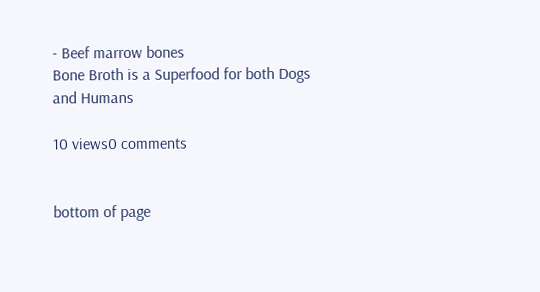- Beef marrow bones
Bone Broth is a Superfood for both Dogs and Humans

10 views0 comments


bottom of page